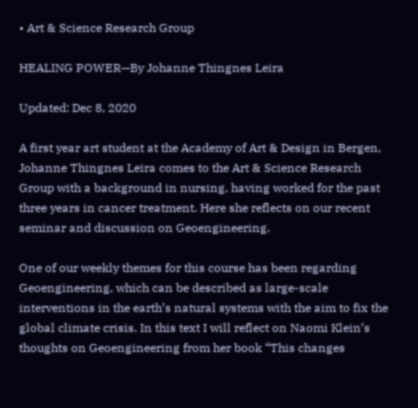• Art & Science Research Group

HEALING POWER—By Johanne Thingnes Leira

Updated: Dec 8, 2020

A first year art student at the Academy of Art & Design in Bergen, Johanne Thingnes Leira comes to the Art & Science Research Group with a background in nursing, having worked for the past three years in cancer treatment. Here she reflects on our recent seminar and discussion on Geoengineering.

One of our weekly themes for this course has been regarding Geoengineering, which can be described as large-scale interventions in the earth’s natural systems with the aim to fix the global climate crisis. In this text I will reflect on Naomi Klein’s thoughts on Geoengineering from her book “This changes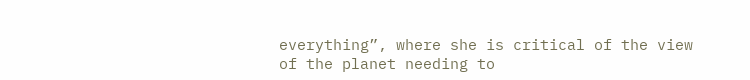everything”, where she is critical of the view of the planet needing to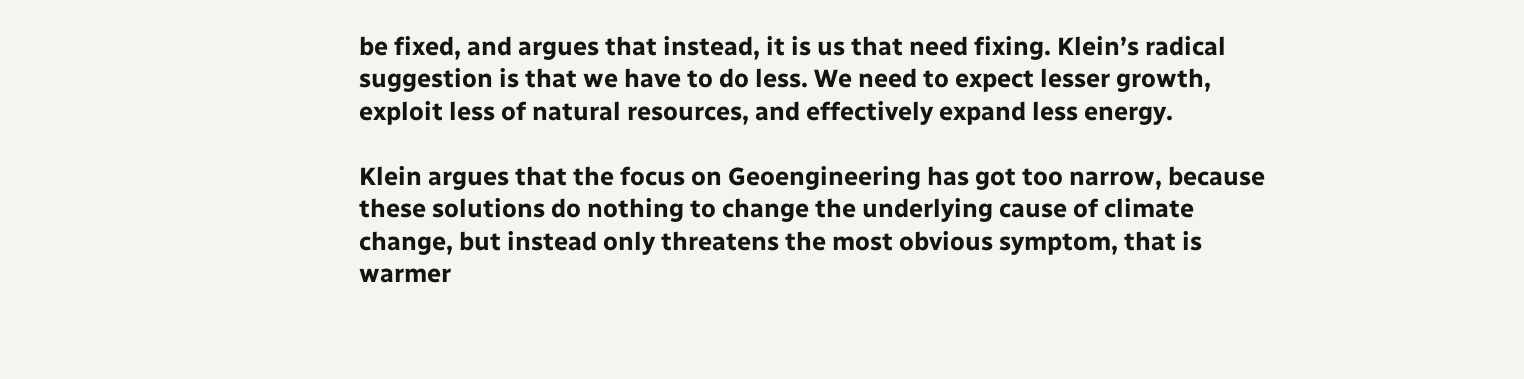be fixed, and argues that instead, it is us that need fixing. Klein’s radical suggestion is that we have to do less. We need to expect lesser growth, exploit less of natural resources, and effectively expand less energy.

Klein argues that the focus on Geoengineering has got too narrow, because these solutions do nothing to change the underlying cause of climate change, but instead only threatens the most obvious symptom, that is warmer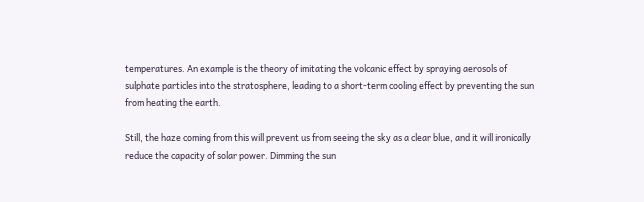temperatures. An example is the theory of imitating the volcanic effect by spraying aerosols of sulphate particles into the stratosphere, leading to a short-term cooling effect by preventing the sun from heating the earth.

Still, the haze coming from this will prevent us from seeing the sky as a clear blue, and it will ironically reduce the capacity of solar power. Dimming the sun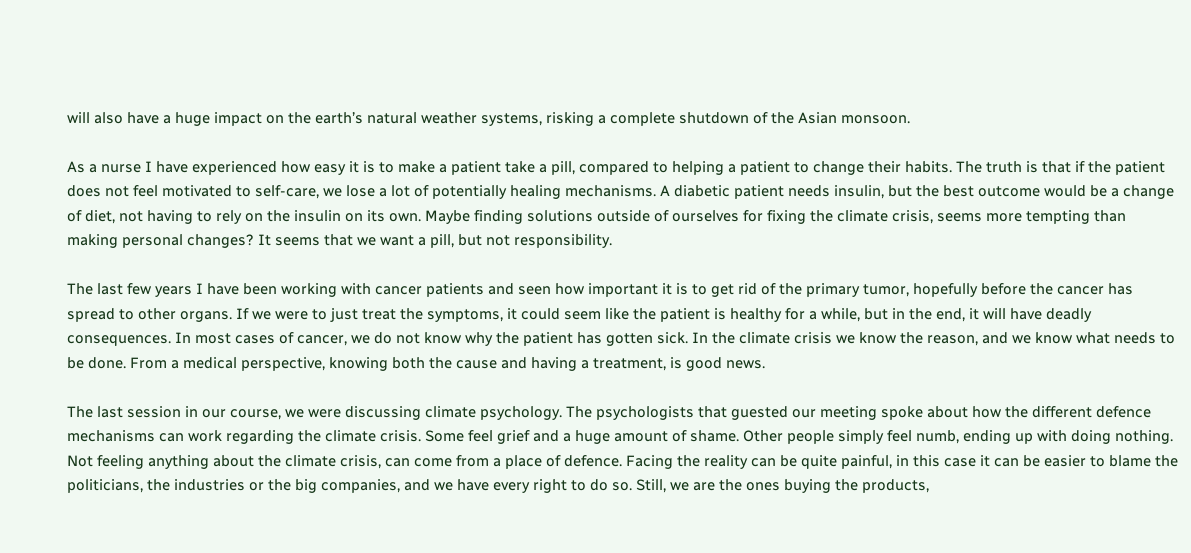will also have a huge impact on the earth’s natural weather systems, risking a complete shutdown of the Asian monsoon.

As a nurse I have experienced how easy it is to make a patient take a pill, compared to helping a patient to change their habits. The truth is that if the patient does not feel motivated to self-care, we lose a lot of potentially healing mechanisms. A diabetic patient needs insulin, but the best outcome would be a change of diet, not having to rely on the insulin on its own. Maybe finding solutions outside of ourselves for fixing the climate crisis, seems more tempting than making personal changes? It seems that we want a pill, but not responsibility.

The last few years I have been working with cancer patients and seen how important it is to get rid of the primary tumor, hopefully before the cancer has spread to other organs. If we were to just treat the symptoms, it could seem like the patient is healthy for a while, but in the end, it will have deadly consequences. In most cases of cancer, we do not know why the patient has gotten sick. In the climate crisis we know the reason, and we know what needs to be done. From a medical perspective, knowing both the cause and having a treatment, is good news.

The last session in our course, we were discussing climate psychology. The psychologists that guested our meeting spoke about how the different defence mechanisms can work regarding the climate crisis. Some feel grief and a huge amount of shame. Other people simply feel numb, ending up with doing nothing. Not feeling anything about the climate crisis, can come from a place of defence. Facing the reality can be quite painful, in this case it can be easier to blame the politicians, the industries or the big companies, and we have every right to do so. Still, we are the ones buying the products,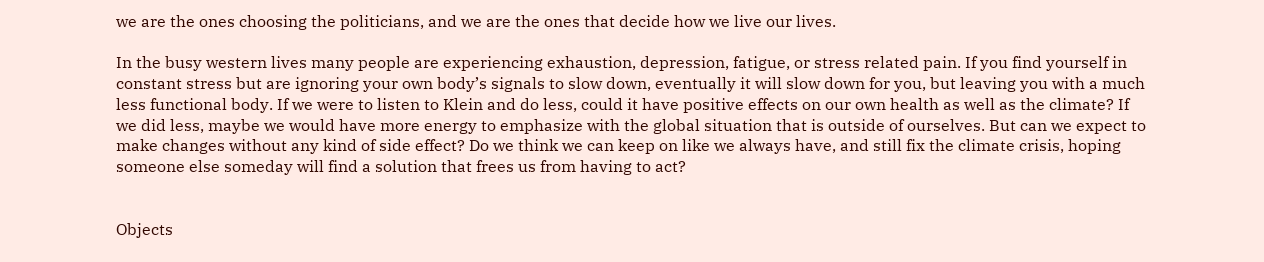we are the ones choosing the politicians, and we are the ones that decide how we live our lives.

In the busy western lives many people are experiencing exhaustion, depression, fatigue, or stress related pain. If you find yourself in constant stress but are ignoring your own body’s signals to slow down, eventually it will slow down for you, but leaving you with a much less functional body. If we were to listen to Klein and do less, could it have positive effects on our own health as well as the climate? If we did less, maybe we would have more energy to emphasize with the global situation that is outside of ourselves. But can we expect to make changes without any kind of side effect? Do we think we can keep on like we always have, and still fix the climate crisis, hoping someone else someday will find a solution that frees us from having to act?


Objects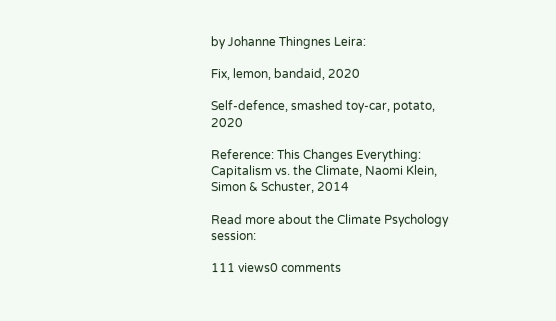by Johanne Thingnes Leira:

Fix, lemon, bandaid, 2020

Self-defence, smashed toy-car, potato, 2020

Reference: This Changes Everything: Capitalism vs. the Climate, Naomi Klein, Simon & Schuster, 2014

Read more about the Climate Psychology session:

111 views0 comments